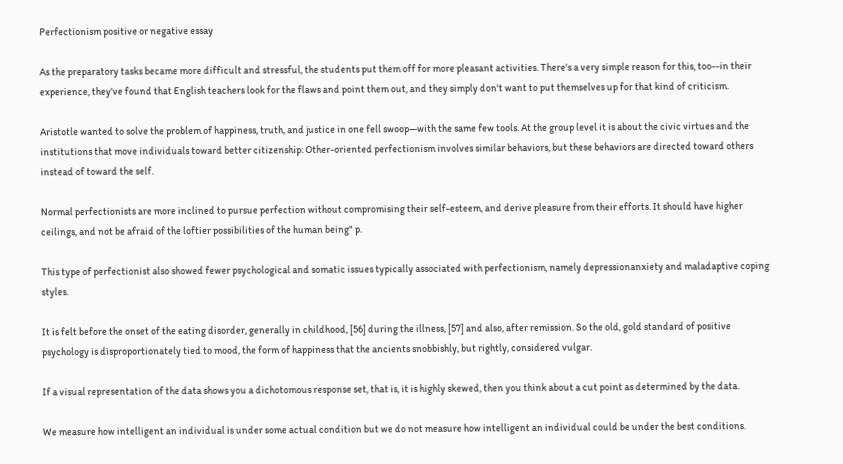Perfectionism positive or negative essay

As the preparatory tasks became more difficult and stressful, the students put them off for more pleasant activities. There's a very simple reason for this, too--in their experience, they've found that English teachers look for the flaws and point them out, and they simply don't want to put themselves up for that kind of criticism.

Aristotle wanted to solve the problem of happiness, truth, and justice in one fell swoop—with the same few tools. At the group level it is about the civic virtues and the institutions that move individuals toward better citizenship: Other-oriented perfectionism involves similar behaviors, but these behaviors are directed toward others instead of toward the self.

Normal perfectionists are more inclined to pursue perfection without compromising their self-esteem, and derive pleasure from their efforts. It should have higher ceilings, and not be afraid of the loftier possibilities of the human being" p.

This type of perfectionist also showed fewer psychological and somatic issues typically associated with perfectionism, namely depressionanxiety and maladaptive coping styles.

It is felt before the onset of the eating disorder, generally in childhood, [56] during the illness, [57] and also, after remission. So the old, gold standard of positive psychology is disproportionately tied to mood, the form of happiness that the ancients snobbishly, but rightly, considered vulgar.

If a visual representation of the data shows you a dichotomous response set, that is, it is highly skewed, then you think about a cut point as determined by the data.

We measure how intelligent an individual is under some actual condition but we do not measure how intelligent an individual could be under the best conditions.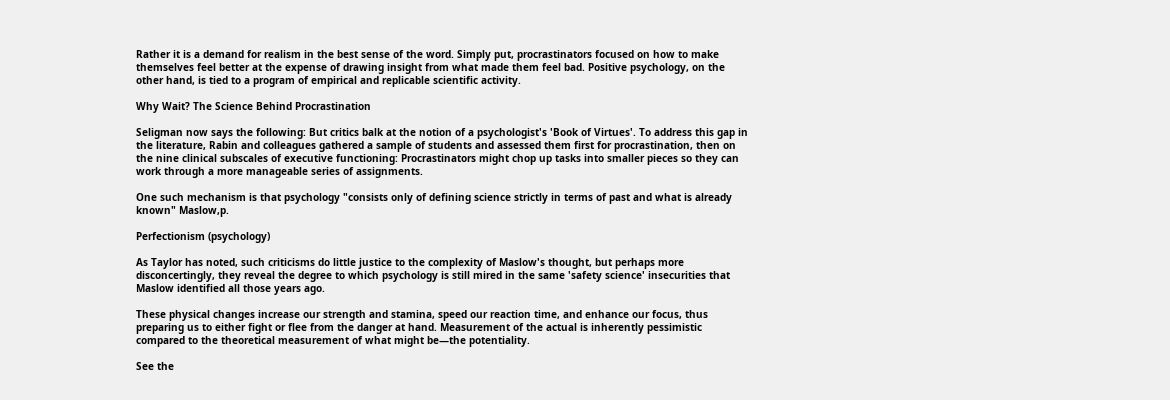Rather it is a demand for realism in the best sense of the word. Simply put, procrastinators focused on how to make themselves feel better at the expense of drawing insight from what made them feel bad. Positive psychology, on the other hand, is tied to a program of empirical and replicable scientific activity.

Why Wait? The Science Behind Procrastination

Seligman now says the following: But critics balk at the notion of a psychologist's 'Book of Virtues'. To address this gap in the literature, Rabin and colleagues gathered a sample of students and assessed them first for procrastination, then on the nine clinical subscales of executive functioning: Procrastinators might chop up tasks into smaller pieces so they can work through a more manageable series of assignments.

One such mechanism is that psychology "consists only of defining science strictly in terms of past and what is already known" Maslow,p.

Perfectionism (psychology)

As Taylor has noted, such criticisms do little justice to the complexity of Maslow's thought, but perhaps more disconcertingly, they reveal the degree to which psychology is still mired in the same 'safety science' insecurities that Maslow identified all those years ago.

These physical changes increase our strength and stamina, speed our reaction time, and enhance our focus, thus preparing us to either fight or flee from the danger at hand. Measurement of the actual is inherently pessimistic compared to the theoretical measurement of what might be—the potentiality.

See the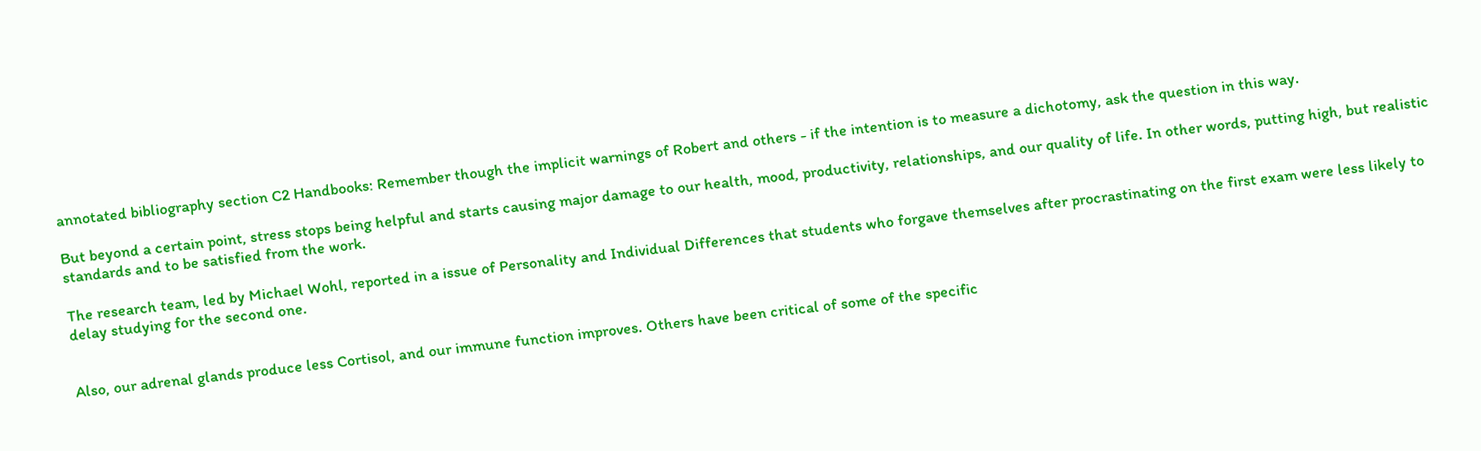annotated bibliography section C2 Handbooks: Remember though the implicit warnings of Robert and others - if the intention is to measure a dichotomy, ask the question in this way.

But beyond a certain point, stress stops being helpful and starts causing major damage to our health, mood, productivity, relationships, and our quality of life. In other words, putting high, but realistic standards and to be satisfied from the work.

The research team, led by Michael Wohl, reported in a issue of Personality and Individual Differences that students who forgave themselves after procrastinating on the first exam were less likely to delay studying for the second one.


Also, our adrenal glands produce less Cortisol, and our immune function improves. Others have been critical of some of the specific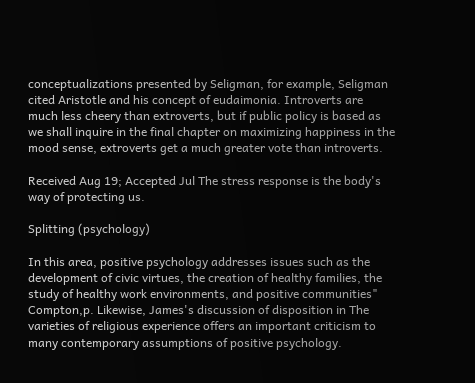conceptualizations presented by Seligman, for example, Seligman cited Aristotle and his concept of eudaimonia. Introverts are much less cheery than extroverts, but if public policy is based as we shall inquire in the final chapter on maximizing happiness in the mood sense, extroverts get a much greater vote than introverts.

Received Aug 19; Accepted Jul The stress response is the body's way of protecting us.

Splitting (psychology)

In this area, positive psychology addresses issues such as the development of civic virtues, the creation of healthy families, the study of healthy work environments, and positive communities" Compton,p. Likewise, James's discussion of disposition in The varieties of religious experience offers an important criticism to many contemporary assumptions of positive psychology.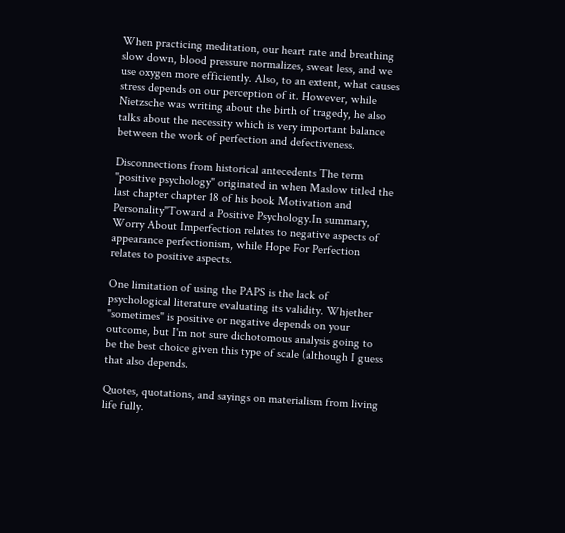When practicing meditation, our heart rate and breathing slow down, blood pressure normalizes, sweat less, and we use oxygen more efficiently. Also, to an extent, what causes stress depends on our perception of it. However, while Nietzsche was writing about the birth of tragedy, he also talks about the necessity which is very important balance between the work of perfection and defectiveness.

Disconnections from historical antecedents The term "positive psychology" originated in when Maslow titled the last chapter chapter 18 of his book Motivation and Personality"Toward a Positive Psychology.In summary, Worry About Imperfection relates to negative aspects of appearance perfectionism, while Hope For Perfection relates to positive aspects.

One limitation of using the PAPS is the lack of psychological literature evaluating its validity. Whjether "sometimes" is positive or negative depends on your outcome, but I'm not sure dichotomous analysis going to be the best choice given this type of scale (although I guess that also depends.

Quotes, quotations, and sayings on materialism from living life fully.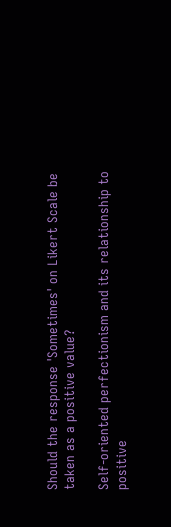Should the response 'Sometimes' on Likert Scale be taken as a positive value?

Self-oriented perfectionism and its relationship to positive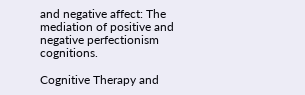and negative affect: The mediation of positive and negative perfectionism cognitions.

Cognitive Therapy and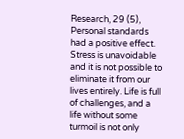Research, 29 (5), Personal standards had a positive effect. Stress is unavoidable and it is not possible to eliminate it from our lives entirely. Life is full of challenges, and a life without some turmoil is not only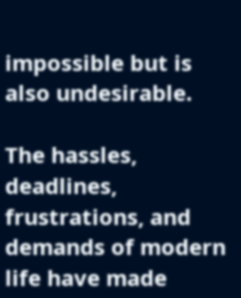impossible but is also undesirable.

The hassles, deadlines, frustrations, and demands of modern life have made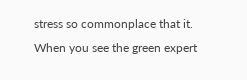stress so commonplace that it. When you see the green expert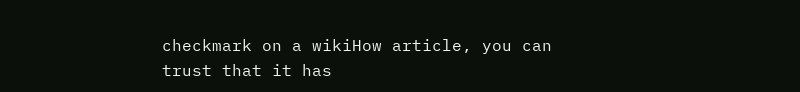checkmark on a wikiHow article, you can trust that it has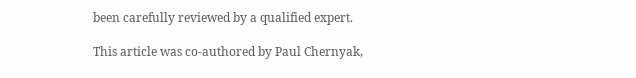been carefully reviewed by a qualified expert.

This article was co-authored by Paul Chernyak,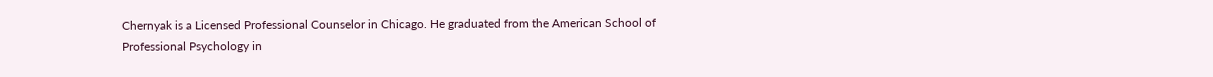Chernyak is a Licensed Professional Counselor in Chicago. He graduated from the American School of Professional Psychology in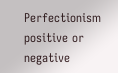Perfectionism positive or negative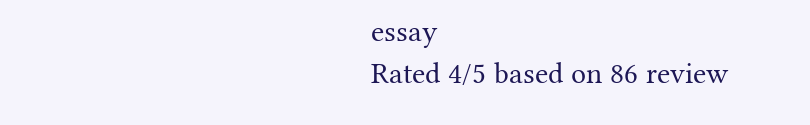essay
Rated 4/5 based on 86 review